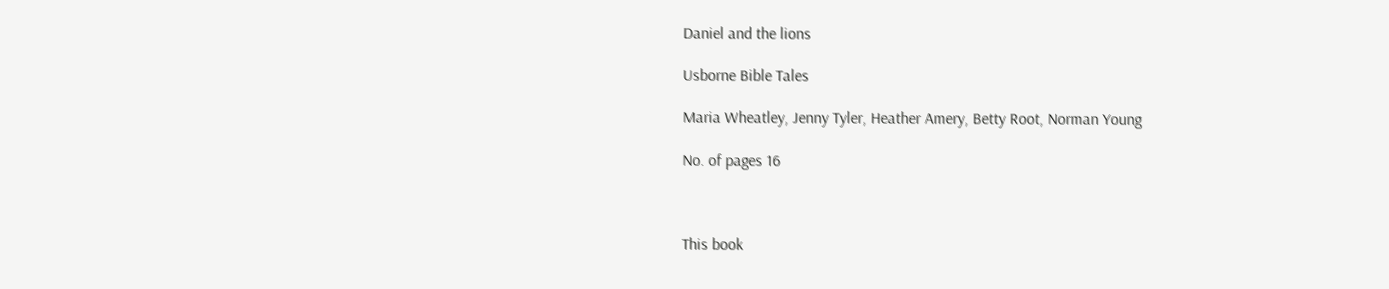Daniel and the lions

Usborne Bible Tales

Maria Wheatley, Jenny Tyler, Heather Amery, Betty Root, Norman Young

No. of pages 16



This book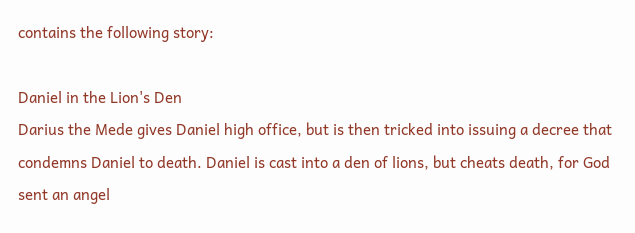contains the following story:

Daniel in the Lion's Den
Darius the Mede gives Daniel high office, but is then tricked into issuing a decree that condemns Daniel to death. Daniel is cast into a den of lions, but cheats death, for God sent an angel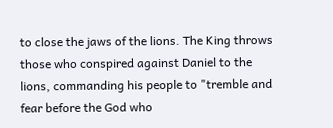to close the jaws of the lions. The King throws those who conspired against Daniel to the lions, commanding his people to "tremble and fear before the God who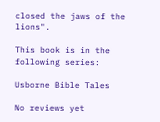closed the jaws of the lions".

This book is in the following series:

Usborne Bible Tales

No reviews yet